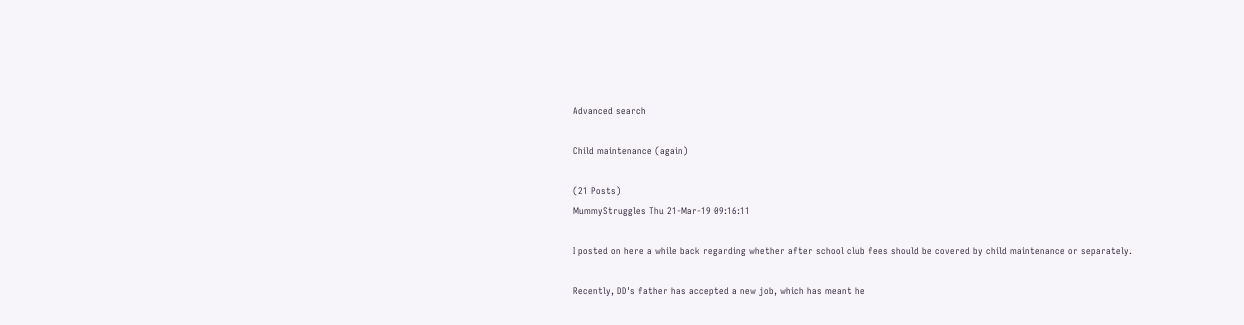Advanced search

Child maintenance (again)

(21 Posts)
MummyStruggles Thu 21-Mar-19 09:16:11

I posted on here a while back regarding whether after school club fees should be covered by child maintenance or separately.

Recently, DD's father has accepted a new job, which has meant he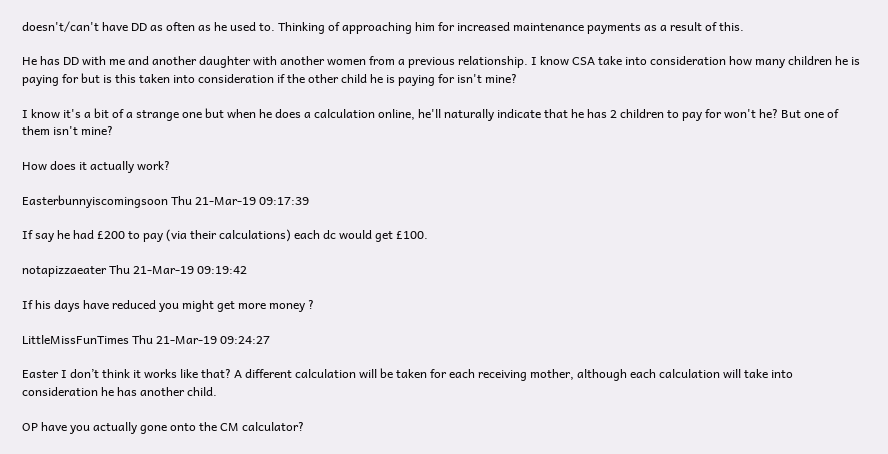doesn't/can't have DD as often as he used to. Thinking of approaching him for increased maintenance payments as a result of this.

He has DD with me and another daughter with another women from a previous relationship. I know CSA take into consideration how many children he is paying for but is this taken into consideration if the other child he is paying for isn't mine?

I know it's a bit of a strange one but when he does a calculation online, he'll naturally indicate that he has 2 children to pay for won't he? But one of them isn't mine?

How does it actually work?

Easterbunnyiscomingsoon Thu 21-Mar-19 09:17:39

If say he had £200 to pay (via their calculations) each dc would get £100.

notapizzaeater Thu 21-Mar-19 09:19:42

If his days have reduced you might get more money ?

LittleMissFunTimes Thu 21-Mar-19 09:24:27

Easter I don’t think it works like that? A different calculation will be taken for each receiving mother, although each calculation will take into consideration he has another child.

OP have you actually gone onto the CM calculator?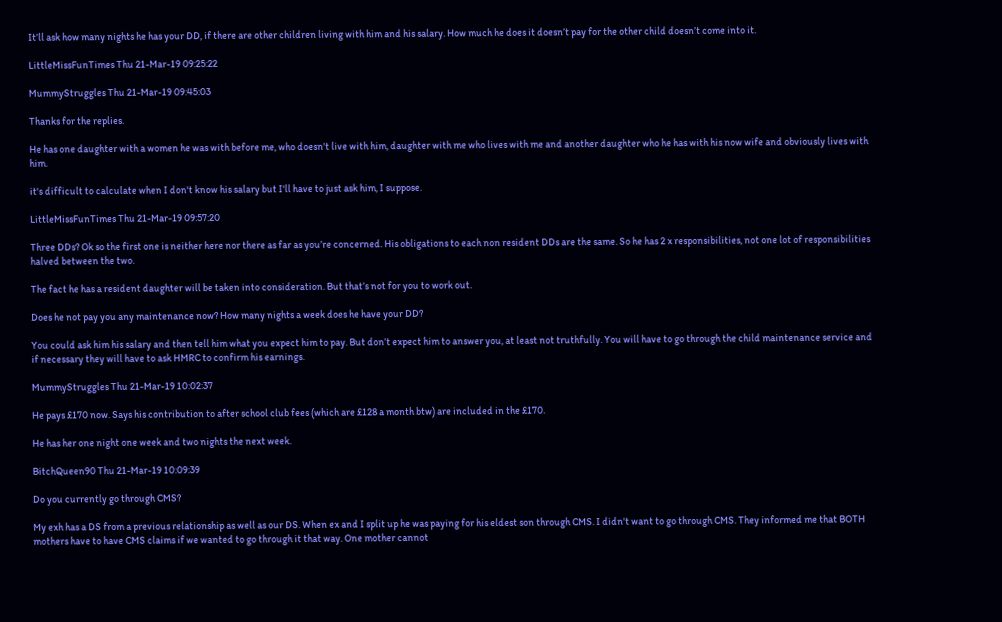It’ll ask how many nights he has your DD, if there are other children living with him and his salary. How much he does it doesn’t pay for the other child doesn’t come into it.

LittleMissFunTimes Thu 21-Mar-19 09:25:22

MummyStruggles Thu 21-Mar-19 09:45:03

Thanks for the replies.

He has one daughter with a women he was with before me, who doesn't live with him, daughter with me who lives with me and another daughter who he has with his now wife and obviously lives with him.

it's difficult to calculate when I don't know his salary but I'll have to just ask him, I suppose.

LittleMissFunTimes Thu 21-Mar-19 09:57:20

Three DDs? Ok so the first one is neither here nor there as far as you’re concerned. His obligations to each non resident DDs are the same. So he has 2 x responsibilities, not one lot of responsibilities halved between the two.

The fact he has a resident daughter will be taken into consideration. But that’s not for you to work out.

Does he not pay you any maintenance now? How many nights a week does he have your DD?

You could ask him his salary and then tell him what you expect him to pay. But don’t expect him to answer you, at least not truthfully. You will have to go through the child maintenance service and if necessary they will have to ask HMRC to confirm his earnings.

MummyStruggles Thu 21-Mar-19 10:02:37

He pays £170 now. Says his contribution to after school club fees (which are £128 a month btw) are included in the £170.

He has her one night one week and two nights the next week.

BitchQueen90 Thu 21-Mar-19 10:09:39

Do you currently go through CMS?

My exh has a DS from a previous relationship as well as our DS. When ex and I split up he was paying for his eldest son through CMS. I didn't want to go through CMS. They informed me that BOTH mothers have to have CMS claims if we wanted to go through it that way. One mother cannot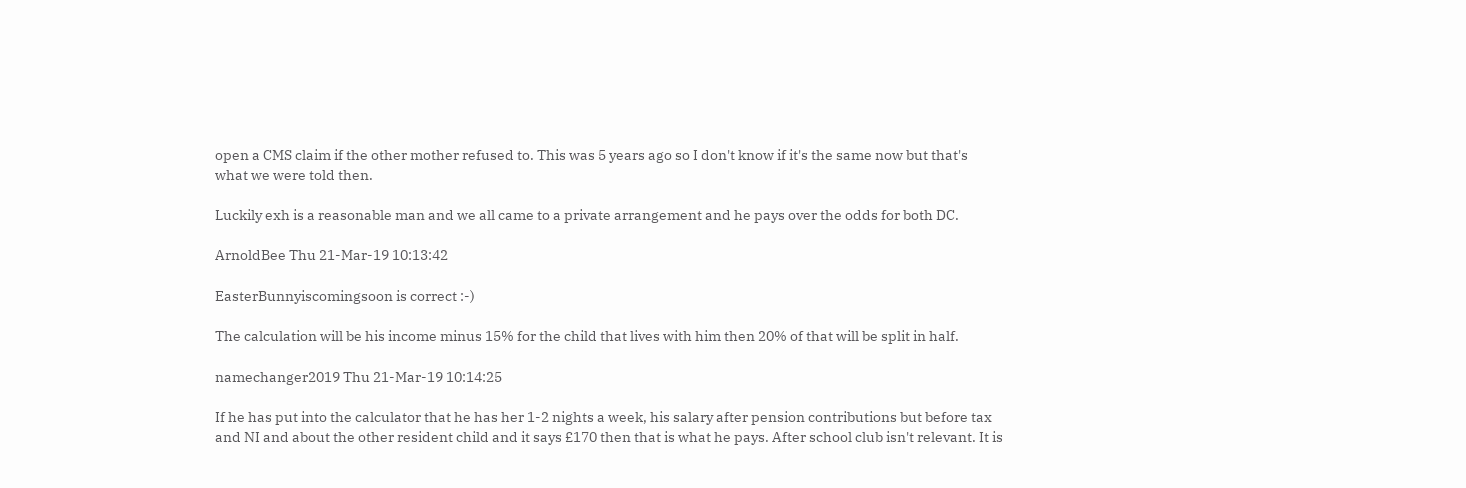open a CMS claim if the other mother refused to. This was 5 years ago so I don't know if it's the same now but that's what we were told then.

Luckily exh is a reasonable man and we all came to a private arrangement and he pays over the odds for both DC.

ArnoldBee Thu 21-Mar-19 10:13:42

EasterBunnyiscomingsoon is correct :-)

The calculation will be his income minus 15% for the child that lives with him then 20% of that will be split in half.

namechanger2019 Thu 21-Mar-19 10:14:25

If he has put into the calculator that he has her 1-2 nights a week, his salary after pension contributions but before tax and NI and about the other resident child and it says £170 then that is what he pays. After school club isn't relevant. It is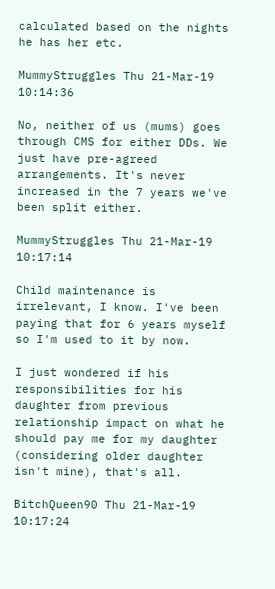calculated based on the nights he has her etc.

MummyStruggles Thu 21-Mar-19 10:14:36

No, neither of us (mums) goes through CMS for either DDs. We just have pre-agreed arrangements. It's never increased in the 7 years we've been split either.

MummyStruggles Thu 21-Mar-19 10:17:14

Child maintenance is irrelevant, I know. I've been paying that for 6 years myself so I'm used to it by now.

I just wondered if his responsibilities for his daughter from previous relationship impact on what he should pay me for my daughter (considering older daughter isn't mine), that's all.

BitchQueen90 Thu 21-Mar-19 10:17:24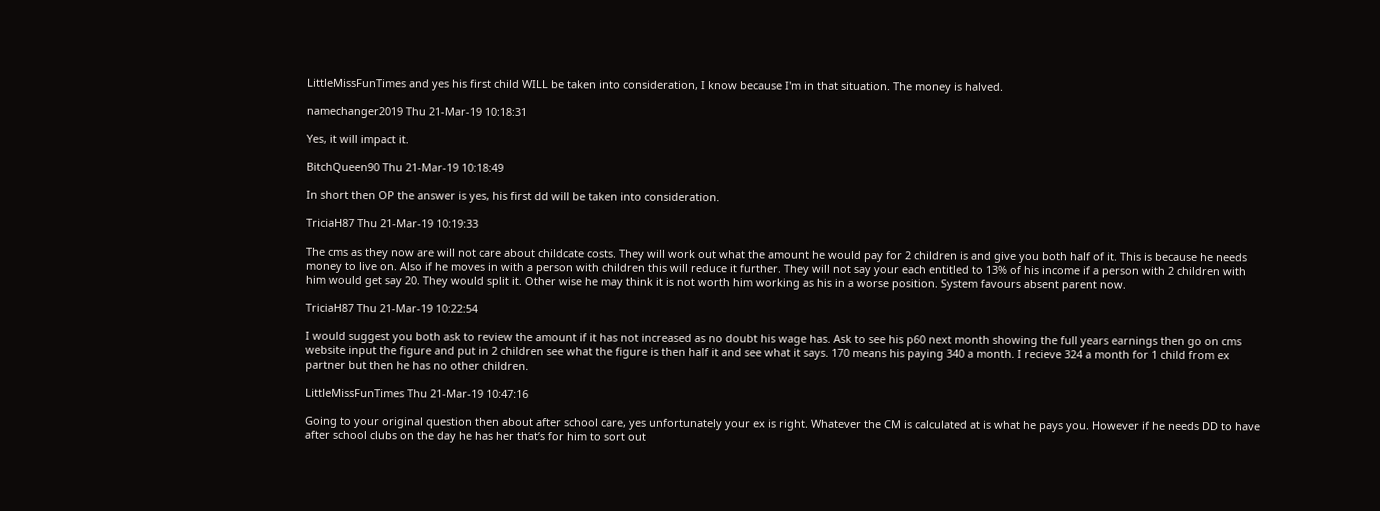LittleMissFunTimes and yes his first child WILL be taken into consideration, I know because I'm in that situation. The money is halved.

namechanger2019 Thu 21-Mar-19 10:18:31

Yes, it will impact it.

BitchQueen90 Thu 21-Mar-19 10:18:49

In short then OP the answer is yes, his first dd will be taken into consideration.

TriciaH87 Thu 21-Mar-19 10:19:33

The cms as they now are will not care about childcate costs. They will work out what the amount he would pay for 2 children is and give you both half of it. This is because he needs money to live on. Also if he moves in with a person with children this will reduce it further. They will not say your each entitled to 13% of his income if a person with 2 children with him would get say 20. They would split it. Other wise he may think it is not worth him working as his in a worse position. System favours absent parent now.

TriciaH87 Thu 21-Mar-19 10:22:54

I would suggest you both ask to review the amount if it has not increased as no doubt his wage has. Ask to see his p60 next month showing the full years earnings then go on cms website input the figure and put in 2 children see what the figure is then half it and see what it says. 170 means his paying 340 a month. I recieve 324 a month for 1 child from ex partner but then he has no other children.

LittleMissFunTimes Thu 21-Mar-19 10:47:16

Going to your original question then about after school care, yes unfortunately your ex is right. Whatever the CM is calculated at is what he pays you. However if he needs DD to have after school clubs on the day he has her that’s for him to sort out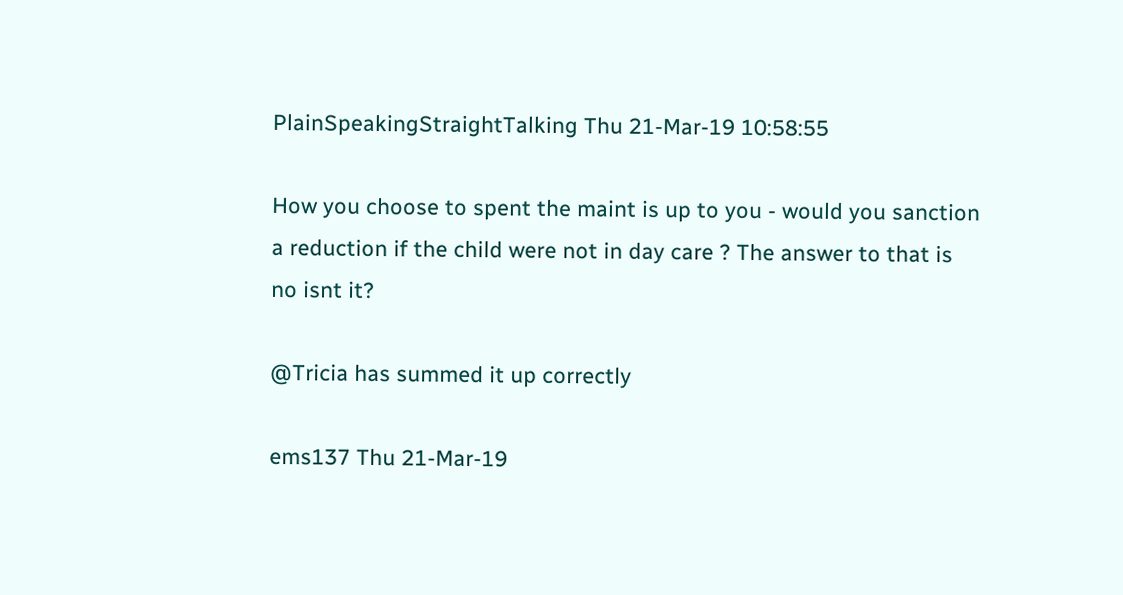PlainSpeakingStraightTalking Thu 21-Mar-19 10:58:55

How you choose to spent the maint is up to you - would you sanction a reduction if the child were not in day care ? The answer to that is no isnt it?

@Tricia has summed it up correctly

ems137 Thu 21-Mar-19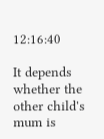12:16:40

It depends whether the other child's mum is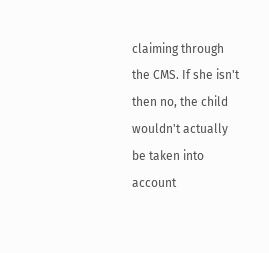claiming through the CMS. If she isn't then no, the child wouldn't actually be taken into account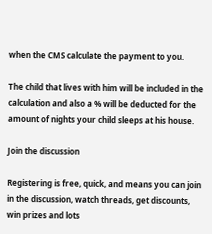when the CMS calculate the payment to you.

The child that lives with him will be included in the calculation and also a % will be deducted for the amount of nights your child sleeps at his house.

Join the discussion

Registering is free, quick, and means you can join in the discussion, watch threads, get discounts, win prizes and lots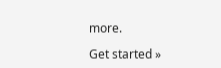more.

Get started »